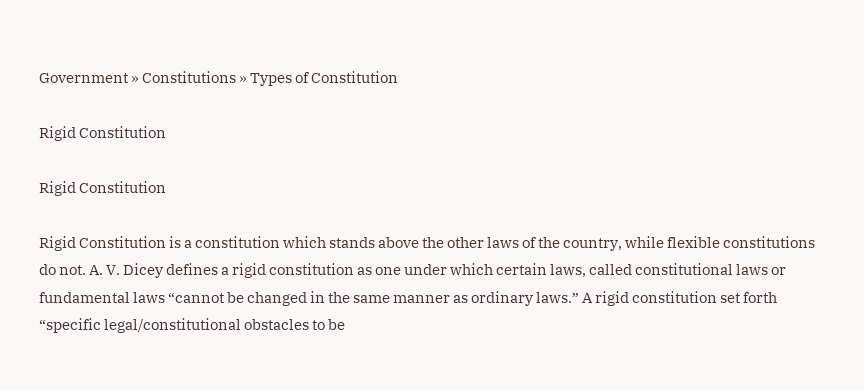Government » Constitutions » Types of Constitution

Rigid Constitution

Rigid Constitution

Rigid Constitution is a constitution which stands above the other laws of the country, while flexible constitutions do not. A. V. Dicey defines a rigid constitution as one under which certain laws, called constitutional laws or fundamental laws “cannot be changed in the same manner as ordinary laws.” A rigid constitution set forth “specific legal/constitutional obstacles to be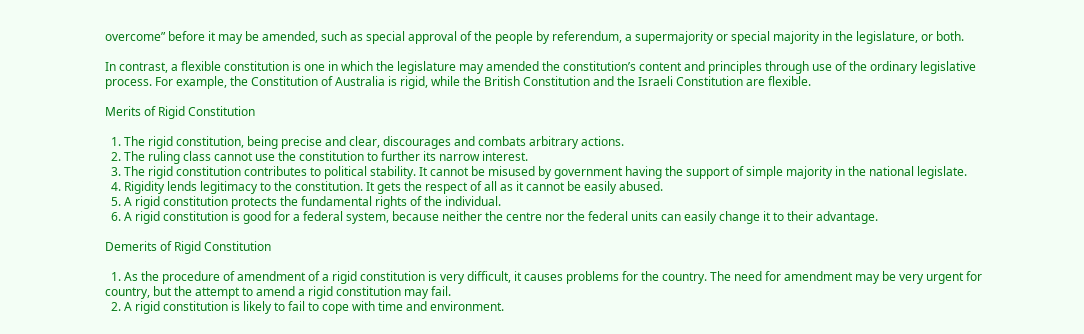overcome” before it may be amended, such as special approval of the people by referendum, a supermajority or special majority in the legislature, or both.

In contrast, a flexible constitution is one in which the legislature may amended the constitution’s content and principles through use of the ordinary legislative process. For example, the Constitution of Australia is rigid, while the British Constitution and the Israeli Constitution are flexible.

Merits of Rigid Constitution

  1. The rigid constitution, being precise and clear, discourages and combats arbitrary actions.
  2. The ruling class cannot use the constitution to further its narrow interest.
  3. The rigid constitution contributes to political stability. It cannot be misused by government having the support of simple majority in the national legislate.
  4. Rigidity lends legitimacy to the constitution. It gets the respect of all as it cannot be easily abused.
  5. A rigid constitution protects the fundamental rights of the individual.
  6. A rigid constitution is good for a federal system, because neither the centre nor the federal units can easily change it to their advantage.

Demerits of Rigid Constitution

  1. As the procedure of amendment of a rigid constitution is very difficult, it causes problems for the country. The need for amendment may be very urgent for country, but the attempt to amend a rigid constitution may fail.
  2. A rigid constitution is likely to fail to cope with time and environment.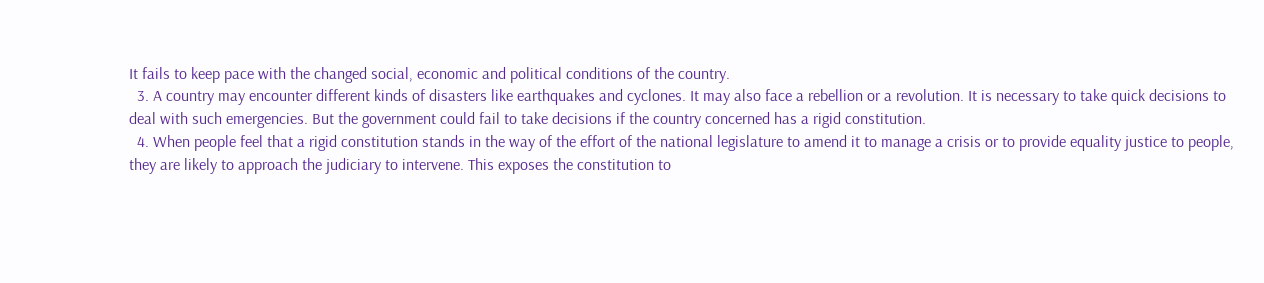It fails to keep pace with the changed social, economic and political conditions of the country.
  3. A country may encounter different kinds of disasters like earthquakes and cyclones. It may also face a rebellion or a revolution. It is necessary to take quick decisions to deal with such emergencies. But the government could fail to take decisions if the country concerned has a rigid constitution.
  4. When people feel that a rigid constitution stands in the way of the effort of the national legislature to amend it to manage a crisis or to provide equality justice to people, they are likely to approach the judiciary to intervene. This exposes the constitution to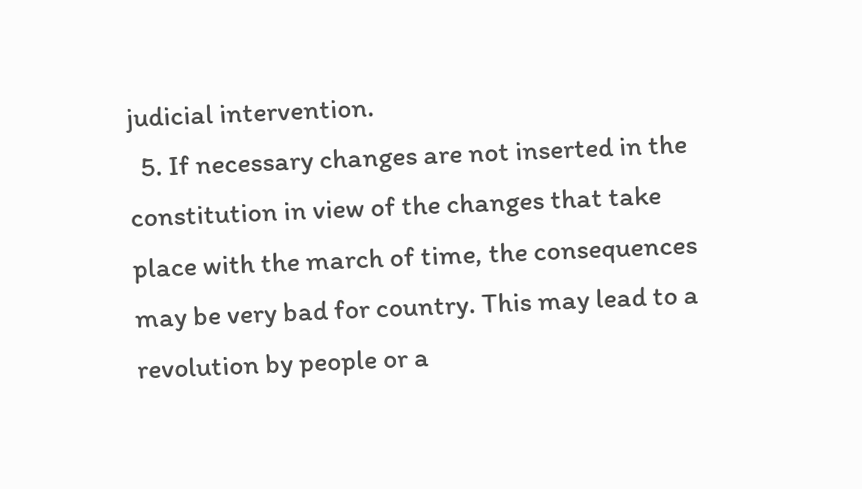judicial intervention.
  5. If necessary changes are not inserted in the constitution in view of the changes that take place with the march of time, the consequences may be very bad for country. This may lead to a revolution by people or a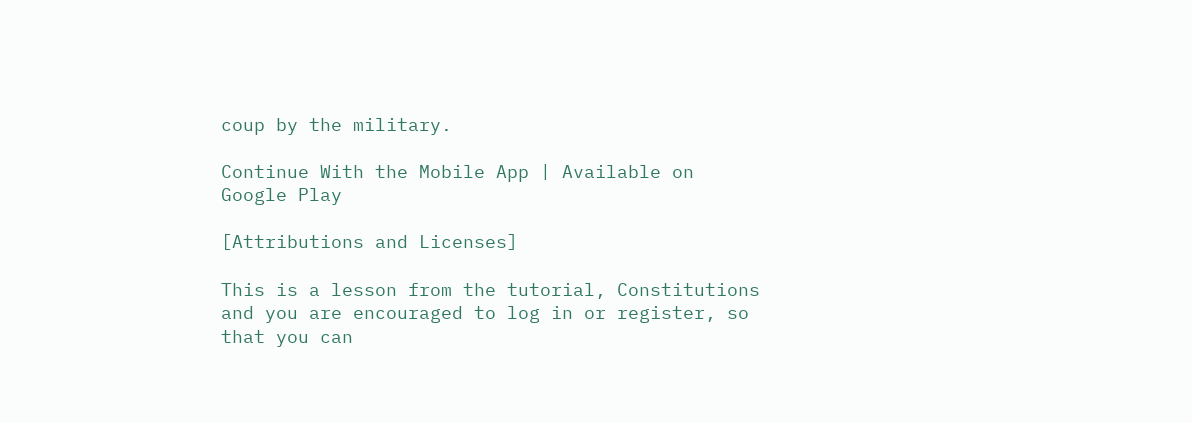coup by the military.

Continue With the Mobile App | Available on Google Play

[Attributions and Licenses]

This is a lesson from the tutorial, Constitutions and you are encouraged to log in or register, so that you can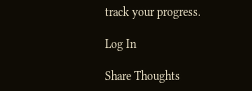track your progress.

Log In

Share Thoughts